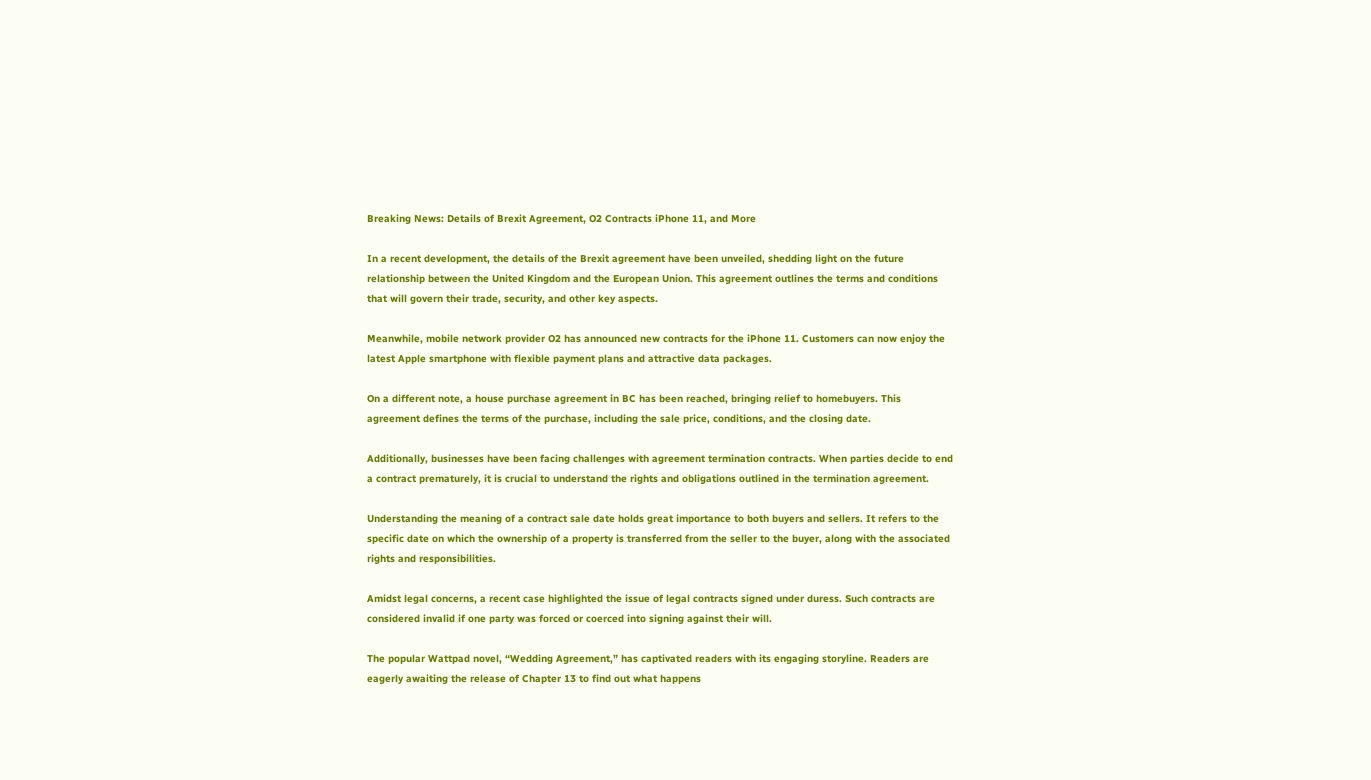Breaking News: Details of Brexit Agreement, O2 Contracts iPhone 11, and More

In a recent development, the details of the Brexit agreement have been unveiled, shedding light on the future relationship between the United Kingdom and the European Union. This agreement outlines the terms and conditions that will govern their trade, security, and other key aspects.

Meanwhile, mobile network provider O2 has announced new contracts for the iPhone 11. Customers can now enjoy the latest Apple smartphone with flexible payment plans and attractive data packages.

On a different note, a house purchase agreement in BC has been reached, bringing relief to homebuyers. This agreement defines the terms of the purchase, including the sale price, conditions, and the closing date.

Additionally, businesses have been facing challenges with agreement termination contracts. When parties decide to end a contract prematurely, it is crucial to understand the rights and obligations outlined in the termination agreement.

Understanding the meaning of a contract sale date holds great importance to both buyers and sellers. It refers to the specific date on which the ownership of a property is transferred from the seller to the buyer, along with the associated rights and responsibilities.

Amidst legal concerns, a recent case highlighted the issue of legal contracts signed under duress. Such contracts are considered invalid if one party was forced or coerced into signing against their will.

The popular Wattpad novel, “Wedding Agreement,” has captivated readers with its engaging storyline. Readers are eagerly awaiting the release of Chapter 13 to find out what happens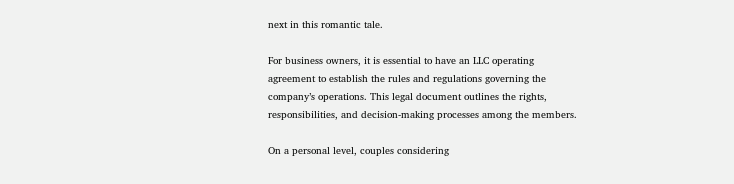next in this romantic tale.

For business owners, it is essential to have an LLC operating agreement to establish the rules and regulations governing the company’s operations. This legal document outlines the rights, responsibilities, and decision-making processes among the members.

On a personal level, couples considering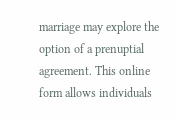marriage may explore the option of a prenuptial agreement. This online form allows individuals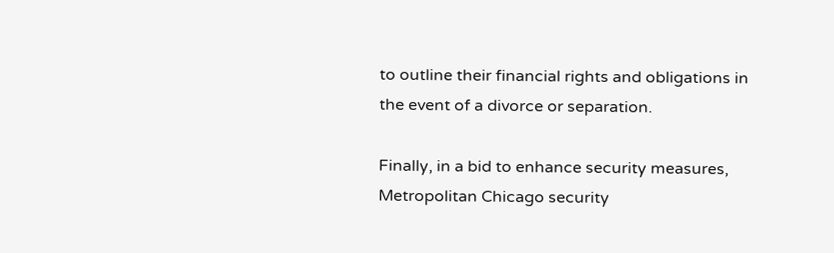to outline their financial rights and obligations in the event of a divorce or separation.

Finally, in a bid to enhance security measures, Metropolitan Chicago security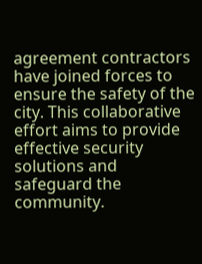agreement contractors have joined forces to ensure the safety of the city. This collaborative effort aims to provide effective security solutions and safeguard the community.